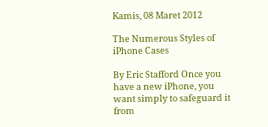Kamis, 08 Maret 2012

The Numerous Styles of iPhone Cases

By Eric Stafford Once you have a new iPhone, you want simply to safeguard it from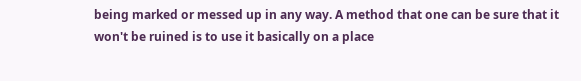being marked or messed up in any way. A method that one can be sure that it won't be ruined is to use it basically on a place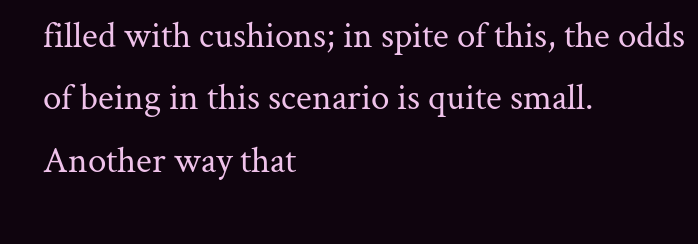filled with cushions; in spite of this, the odds of being in this scenario is quite small. Another way that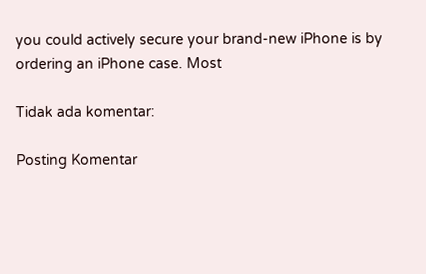you could actively secure your brand-new iPhone is by ordering an iPhone case. Most

Tidak ada komentar:

Posting Komentar